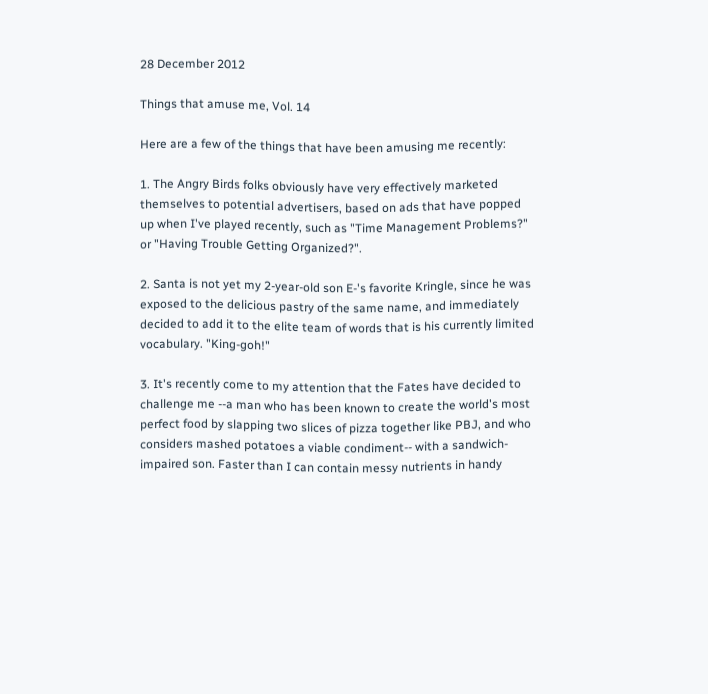28 December 2012

Things that amuse me, Vol. 14

Here are a few of the things that have been amusing me recently:

1. The Angry Birds folks obviously have very effectively marketed themselves to potential advertisers, based on ads that have popped up when I've played recently, such as "Time Management Problems?" or "Having Trouble Getting Organized?".

2. Santa is not yet my 2-year-old son E-'s favorite Kringle, since he was exposed to the delicious pastry of the same name, and immediately decided to add it to the elite team of words that is his currently limited vocabulary. "King-goh!"

3. It's recently come to my attention that the Fates have decided to challenge me --a man who has been known to create the world's most perfect food by slapping two slices of pizza together like PBJ, and who considers mashed potatoes a viable condiment-- with a sandwich-impaired son. Faster than I can contain messy nutrients in handy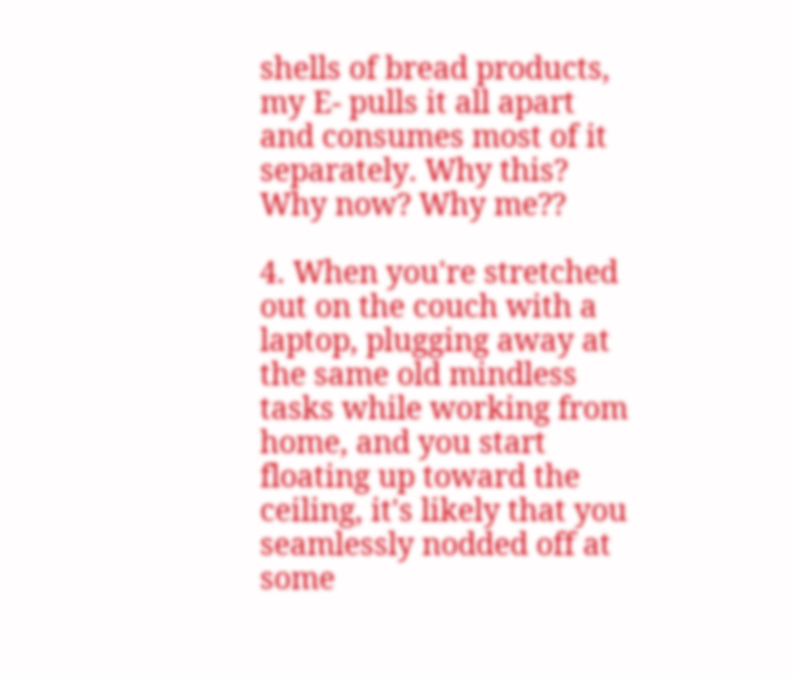shells of bread products, my E- pulls it all apart and consumes most of it separately. Why this? Why now? Why me??

4. When you're stretched out on the couch with a laptop, plugging away at the same old mindless tasks while working from home, and you start floating up toward the ceiling, it's likely that you seamlessly nodded off at some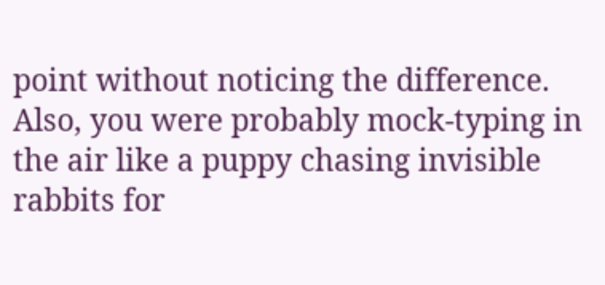point without noticing the difference. Also, you were probably mock-typing in the air like a puppy chasing invisible rabbits for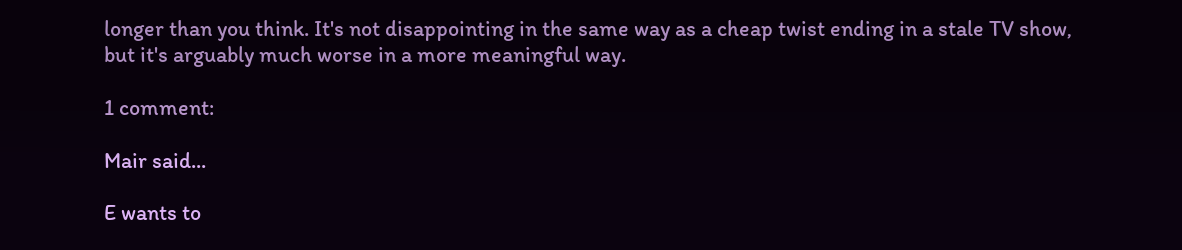longer than you think. It's not disappointing in the same way as a cheap twist ending in a stale TV show, but it's arguably much worse in a more meaningful way.

1 comment:

Mair said...

E wants to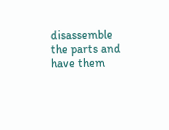disassemble the parts and have them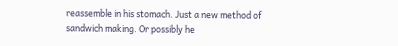reassemble in his stomach. Just a new method of sandwich making. Or possibly he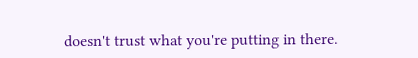doesn't trust what you're putting in there.